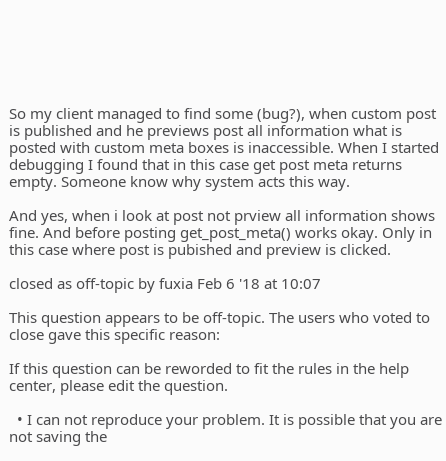So my client managed to find some (bug?), when custom post is published and he previews post all information what is posted with custom meta boxes is inaccessible. When I started debugging I found that in this case get post meta returns empty. Someone know why system acts this way.

And yes, when i look at post not prview all information shows fine. And before posting get_post_meta() works okay. Only in this case where post is pubished and preview is clicked.

closed as off-topic by fuxia Feb 6 '18 at 10:07

This question appears to be off-topic. The users who voted to close gave this specific reason:

If this question can be reworded to fit the rules in the help center, please edit the question.

  • I can not reproduce your problem. It is possible that you are not saving the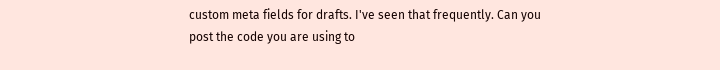custom meta fields for drafts. I've seen that frequently. Can you post the code you are using to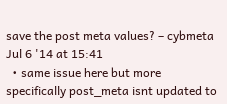save the post meta values? – cybmeta Jul 6 '14 at 15:41
  • same issue here but more specifically post_meta isnt updated to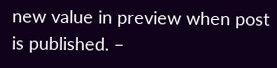new value in preview when post is published. –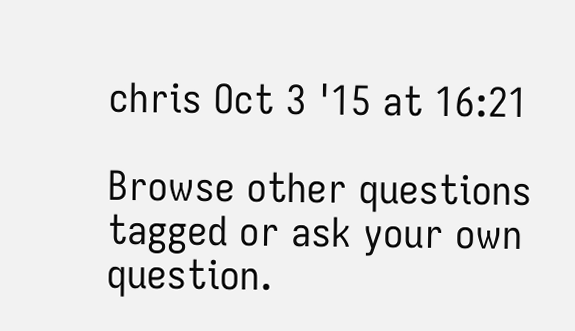chris Oct 3 '15 at 16:21

Browse other questions tagged or ask your own question.